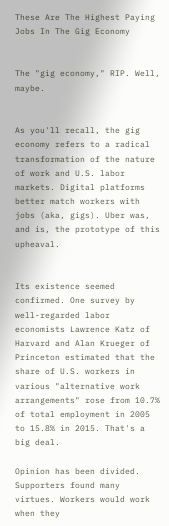These Are The Highest Paying Jobs In The Gig Economy


The "gig economy," RIP. Well, maybe.


As you'll recall, the gig economy refers to a radical transformation of the nature of work and U.S. labor markets. Digital platforms better match workers with jobs (aka, gigs). Uber was, and is, the prototype of this upheaval.


Its existence seemed confirmed. One survey by well-regarded labor economists Lawrence Katz of Harvard and Alan Krueger of Princeton estimated that the share of U.S. workers in various "alternative work arrangements" rose from 10.7% of total employment in 2005 to 15.8% in 2015. That's a big deal.

Opinion has been divided. Supporters found many virtues. Workers would work when they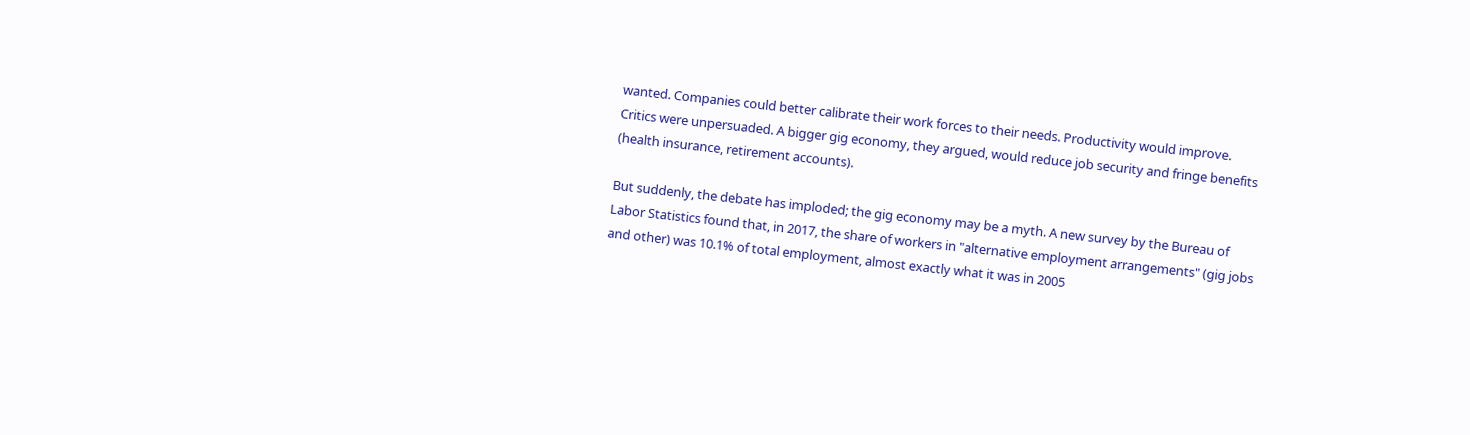wanted. Companies could better calibrate their work forces to their needs. Productivity would improve. Critics were unpersuaded. A bigger gig economy, they argued, would reduce job security and fringe benefits (health insurance, retirement accounts).

But suddenly, the debate has imploded; the gig economy may be a myth. A new survey by the Bureau of Labor Statistics found that, in 2017, the share of workers in "alternative employment arrangements" (gig jobs and other) was 10.1% of total employment, almost exactly what it was in 2005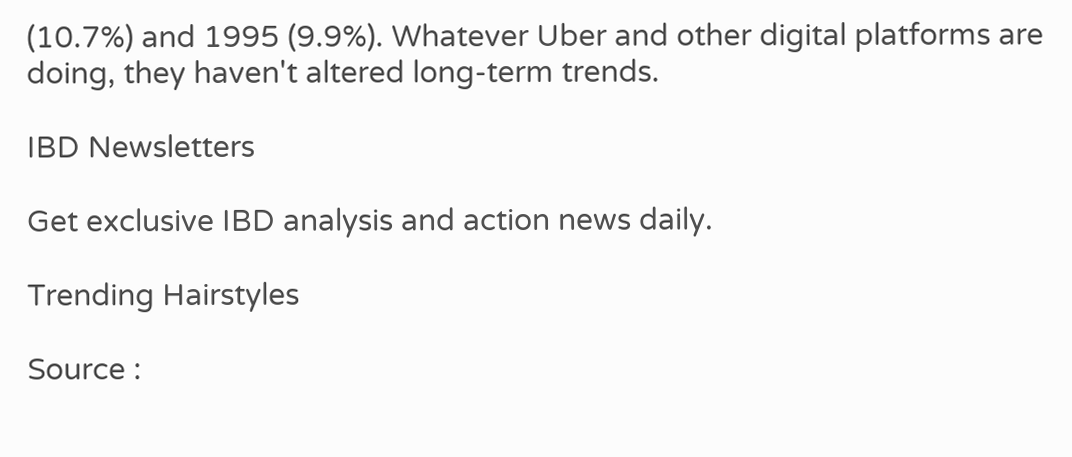(10.7%) and 1995 (9.9%). Whatever Uber and other digital platforms are doing, they haven't altered long-term trends.

IBD Newsletters

Get exclusive IBD analysis and action news daily.

Trending Hairstyles

Source :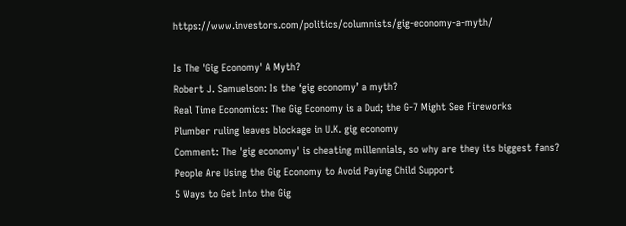https://www.investors.com/politics/columnists/gig-economy-a-myth/

Is The 'Gig Economy' A Myth?
Robert J. Samuelson: Is the ‘gig economy’ a myth?
Real Time Economics: The Gig Economy is a Dud; the G-7 Might See Fireworks
Plumber ruling leaves blockage in U.K. gig economy
Comment: The 'gig economy' is cheating millennials, so why are they its biggest fans?
People Are Using the Gig Economy to Avoid Paying Child Support
5 Ways to Get Into the Gig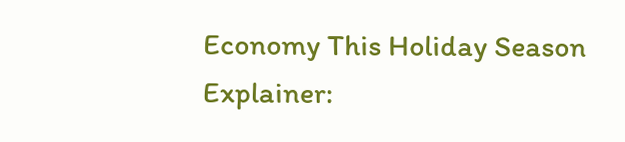Economy This Holiday Season
Explainer: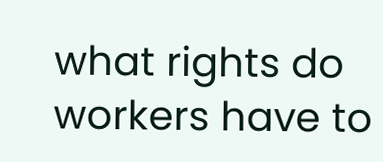what rights do workers have to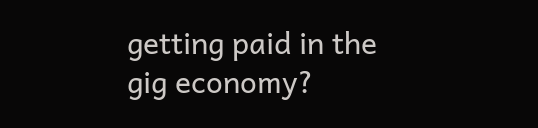getting paid in the gig economy?